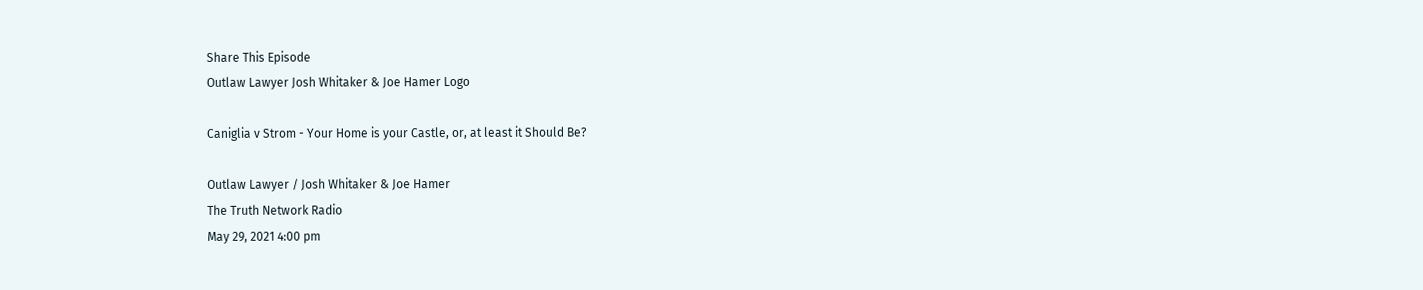Share This Episode
Outlaw Lawyer Josh Whitaker & Joe Hamer Logo

Caniglia v Strom - Your Home is your Castle, or, at least it Should Be?

Outlaw Lawyer / Josh Whitaker & Joe Hamer
The Truth Network Radio
May 29, 2021 4:00 pm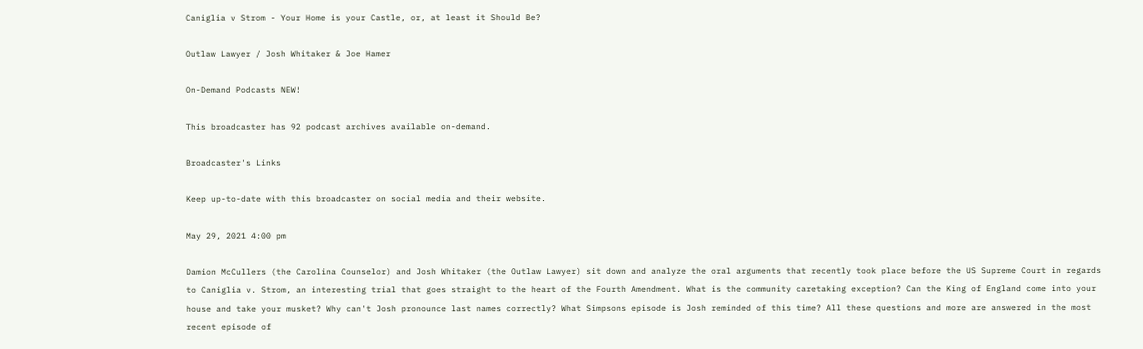Caniglia v Strom - Your Home is your Castle, or, at least it Should Be?

Outlaw Lawyer / Josh Whitaker & Joe Hamer

On-Demand Podcasts NEW!

This broadcaster has 92 podcast archives available on-demand.

Broadcaster's Links

Keep up-to-date with this broadcaster on social media and their website.

May 29, 2021 4:00 pm

Damion McCullers (the Carolina Counselor) and Josh Whitaker (the Outlaw Lawyer) sit down and analyze the oral arguments that recently took place before the US Supreme Court in regards to Caniglia v. Strom, an interesting trial that goes straight to the heart of the Fourth Amendment. What is the community caretaking exception? Can the King of England come into your house and take your musket? Why can't Josh pronounce last names correctly? What Simpsons episode is Josh reminded of this time? All these questions and more are answered in the most recent episode of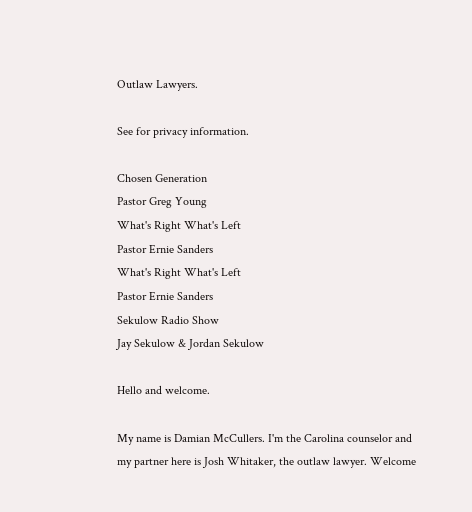Outlaw Lawyers.

See for privacy information.

Chosen Generation
Pastor Greg Young
What's Right What's Left
Pastor Ernie Sanders
What's Right What's Left
Pastor Ernie Sanders
Sekulow Radio Show
Jay Sekulow & Jordan Sekulow

Hello and welcome.

My name is Damian McCullers. I'm the Carolina counselor and my partner here is Josh Whitaker, the outlaw lawyer. Welcome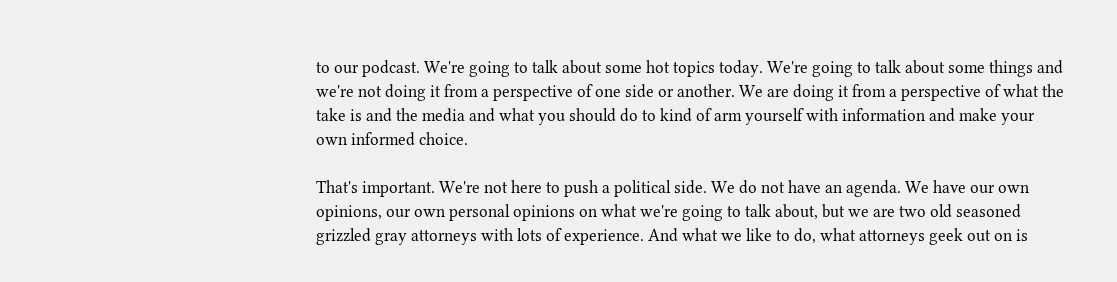to our podcast. We're going to talk about some hot topics today. We're going to talk about some things and we're not doing it from a perspective of one side or another. We are doing it from a perspective of what the take is and the media and what you should do to kind of arm yourself with information and make your own informed choice.

That's important. We're not here to push a political side. We do not have an agenda. We have our own opinions, our own personal opinions on what we're going to talk about, but we are two old seasoned grizzled gray attorneys with lots of experience. And what we like to do, what attorneys geek out on is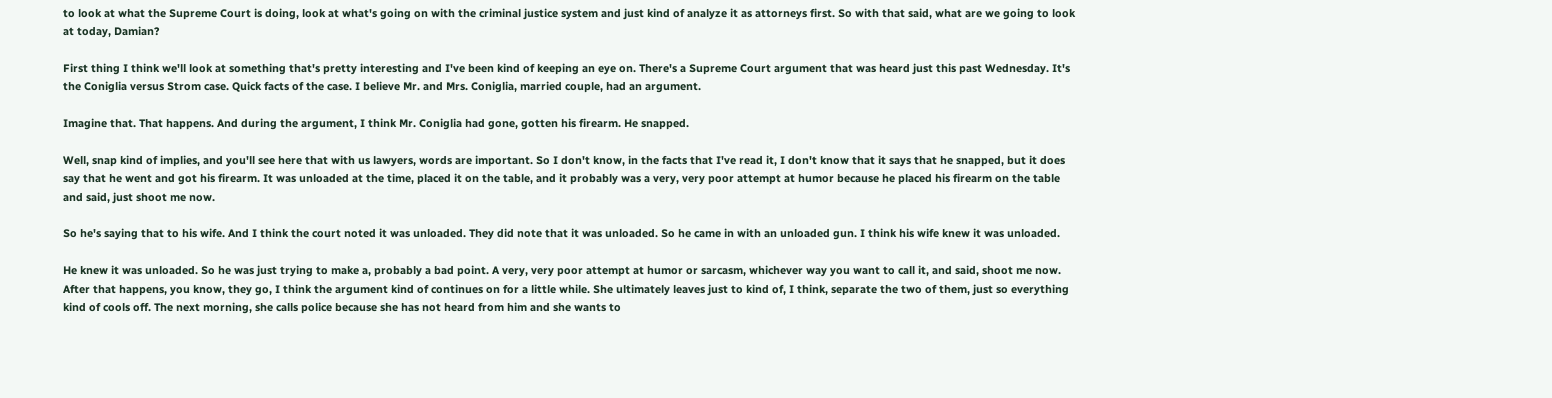to look at what the Supreme Court is doing, look at what's going on with the criminal justice system and just kind of analyze it as attorneys first. So with that said, what are we going to look at today, Damian?

First thing I think we'll look at something that's pretty interesting and I've been kind of keeping an eye on. There's a Supreme Court argument that was heard just this past Wednesday. It's the Coniglia versus Strom case. Quick facts of the case. I believe Mr. and Mrs. Coniglia, married couple, had an argument.

Imagine that. That happens. And during the argument, I think Mr. Coniglia had gone, gotten his firearm. He snapped.

Well, snap kind of implies, and you'll see here that with us lawyers, words are important. So I don't know, in the facts that I've read it, I don't know that it says that he snapped, but it does say that he went and got his firearm. It was unloaded at the time, placed it on the table, and it probably was a very, very poor attempt at humor because he placed his firearm on the table and said, just shoot me now.

So he's saying that to his wife. And I think the court noted it was unloaded. They did note that it was unloaded. So he came in with an unloaded gun. I think his wife knew it was unloaded.

He knew it was unloaded. So he was just trying to make a, probably a bad point. A very, very poor attempt at humor or sarcasm, whichever way you want to call it, and said, shoot me now. After that happens, you know, they go, I think the argument kind of continues on for a little while. She ultimately leaves just to kind of, I think, separate the two of them, just so everything kind of cools off. The next morning, she calls police because she has not heard from him and she wants to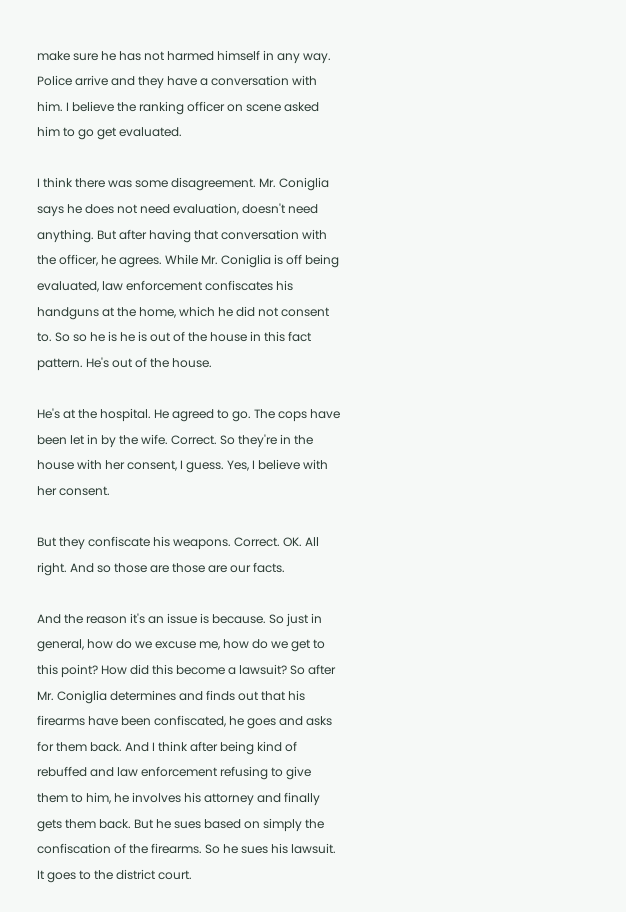make sure he has not harmed himself in any way. Police arrive and they have a conversation with him. I believe the ranking officer on scene asked him to go get evaluated.

I think there was some disagreement. Mr. Coniglia says he does not need evaluation, doesn't need anything. But after having that conversation with the officer, he agrees. While Mr. Coniglia is off being evaluated, law enforcement confiscates his handguns at the home, which he did not consent to. So so he is he is out of the house in this fact pattern. He's out of the house.

He's at the hospital. He agreed to go. The cops have been let in by the wife. Correct. So they're in the house with her consent, I guess. Yes, I believe with her consent.

But they confiscate his weapons. Correct. OK. All right. And so those are those are our facts.

And the reason it's an issue is because. So just in general, how do we excuse me, how do we get to this point? How did this become a lawsuit? So after Mr. Coniglia determines and finds out that his firearms have been confiscated, he goes and asks for them back. And I think after being kind of rebuffed and law enforcement refusing to give them to him, he involves his attorney and finally gets them back. But he sues based on simply the confiscation of the firearms. So he sues his lawsuit. It goes to the district court.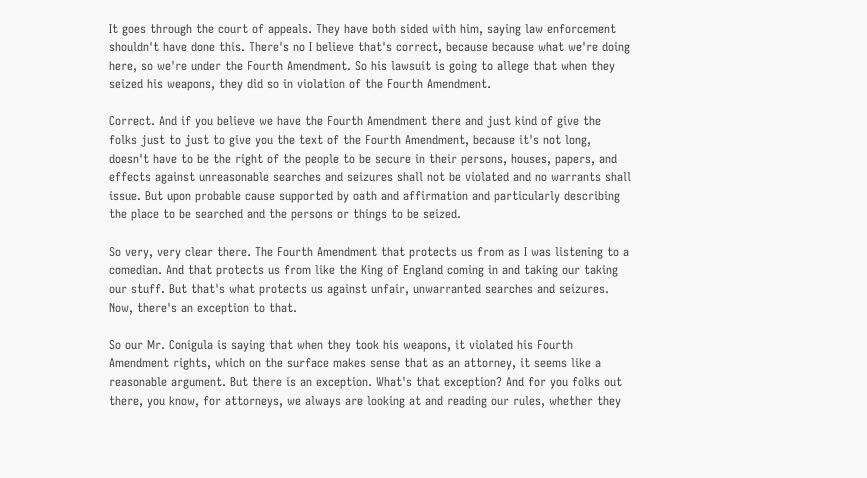It goes through the court of appeals. They have both sided with him, saying law enforcement shouldn't have done this. There's no I believe that's correct, because because what we're doing here, so we're under the Fourth Amendment. So his lawsuit is going to allege that when they seized his weapons, they did so in violation of the Fourth Amendment.

Correct. And if you believe we have the Fourth Amendment there and just kind of give the folks just to just to give you the text of the Fourth Amendment, because it's not long, doesn't have to be the right of the people to be secure in their persons, houses, papers, and effects against unreasonable searches and seizures shall not be violated and no warrants shall issue. But upon probable cause supported by oath and affirmation and particularly describing the place to be searched and the persons or things to be seized.

So very, very clear there. The Fourth Amendment that protects us from as I was listening to a comedian. And that protects us from like the King of England coming in and taking our taking our stuff. But that's what protects us against unfair, unwarranted searches and seizures. Now, there's an exception to that.

So our Mr. Conigula is saying that when they took his weapons, it violated his Fourth Amendment rights, which on the surface makes sense that as an attorney, it seems like a reasonable argument. But there is an exception. What's that exception? And for you folks out there, you know, for attorneys, we always are looking at and reading our rules, whether they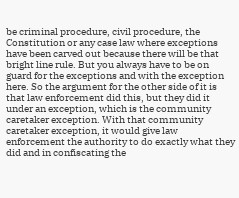be criminal procedure, civil procedure, the Constitution or any case law where exceptions have been carved out because there will be that bright line rule. But you always have to be on guard for the exceptions and with the exception here. So the argument for the other side of it is that law enforcement did this, but they did it under an exception, which is the community caretaker exception. With that community caretaker exception, it would give law enforcement the authority to do exactly what they did and in confiscating the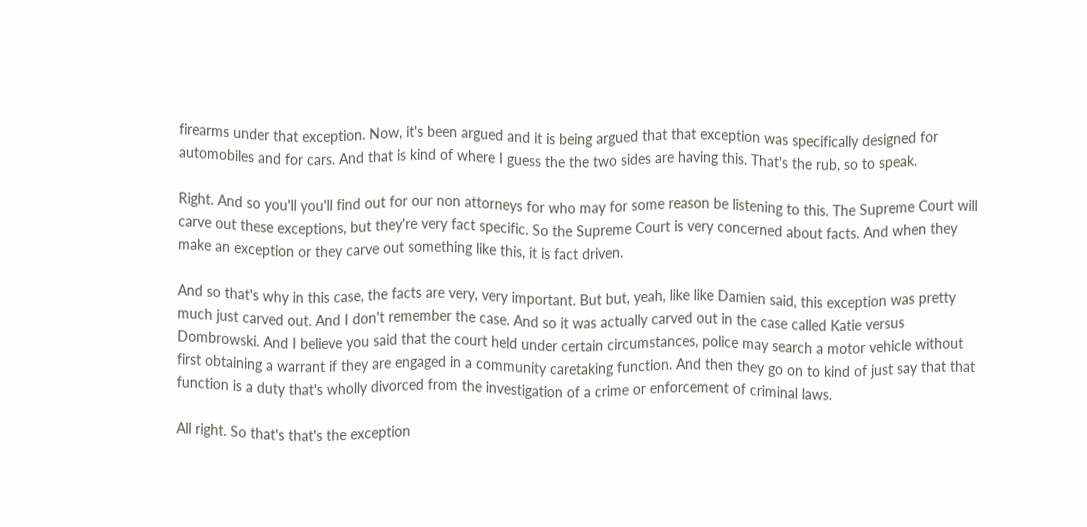firearms under that exception. Now, it's been argued and it is being argued that that exception was specifically designed for automobiles and for cars. And that is kind of where I guess the the two sides are having this. That's the rub, so to speak.

Right. And so you'll you'll find out for our non attorneys for who may for some reason be listening to this. The Supreme Court will carve out these exceptions, but they're very fact specific. So the Supreme Court is very concerned about facts. And when they make an exception or they carve out something like this, it is fact driven.

And so that's why in this case, the facts are very, very important. But but, yeah, like like Damien said, this exception was pretty much just carved out. And I don't remember the case. And so it was actually carved out in the case called Katie versus Dombrowski. And I believe you said that the court held under certain circumstances, police may search a motor vehicle without first obtaining a warrant if they are engaged in a community caretaking function. And then they go on to kind of just say that that function is a duty that's wholly divorced from the investigation of a crime or enforcement of criminal laws.

All right. So that's that's the exception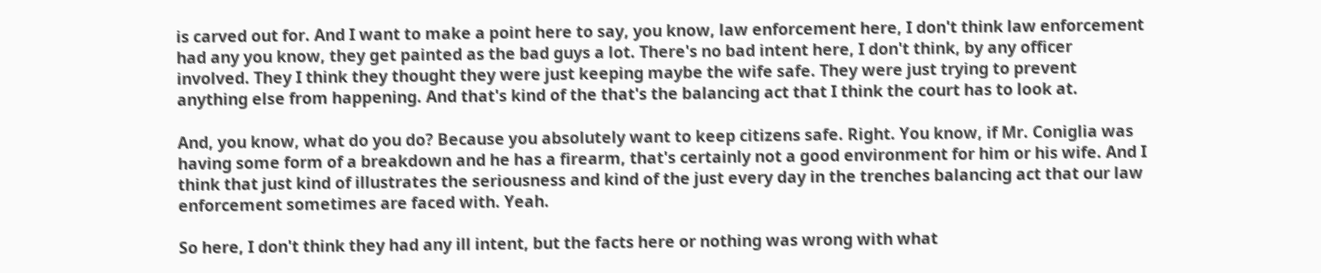is carved out for. And I want to make a point here to say, you know, law enforcement here, I don't think law enforcement had any you know, they get painted as the bad guys a lot. There's no bad intent here, I don't think, by any officer involved. They I think they thought they were just keeping maybe the wife safe. They were just trying to prevent anything else from happening. And that's kind of the that's the balancing act that I think the court has to look at.

And, you know, what do you do? Because you absolutely want to keep citizens safe. Right. You know, if Mr. Coniglia was having some form of a breakdown and he has a firearm, that's certainly not a good environment for him or his wife. And I think that just kind of illustrates the seriousness and kind of the just every day in the trenches balancing act that our law enforcement sometimes are faced with. Yeah.

So here, I don't think they had any ill intent, but the facts here or nothing was wrong with what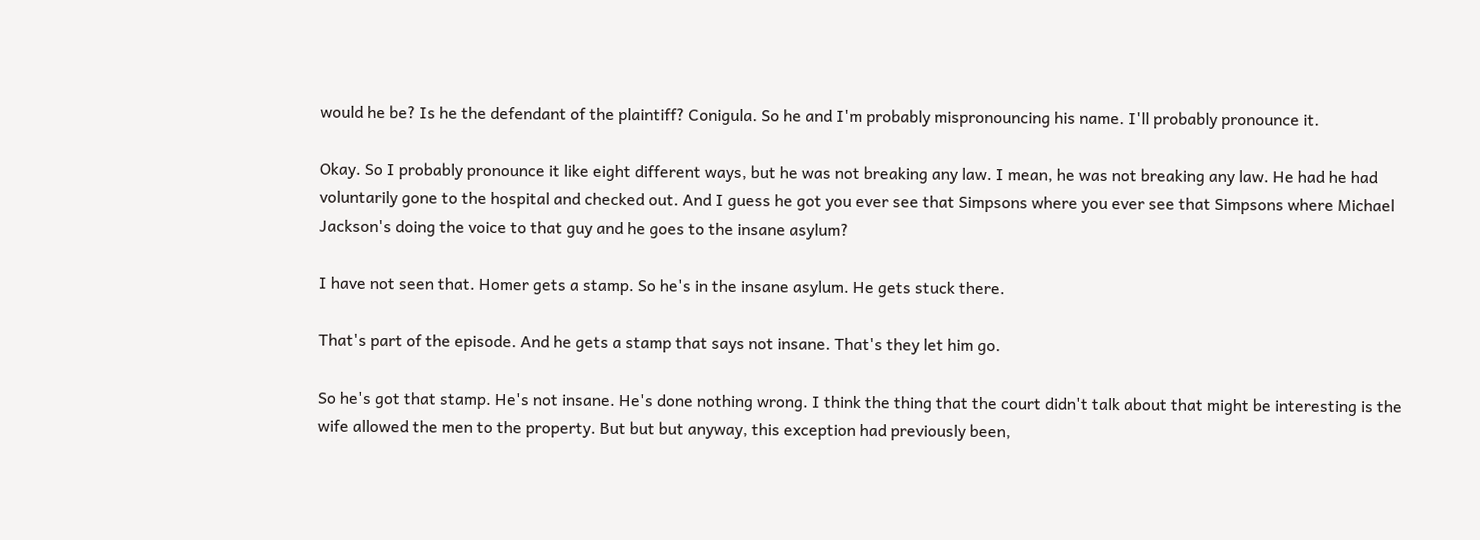would he be? Is he the defendant of the plaintiff? Conigula. So he and I'm probably mispronouncing his name. I'll probably pronounce it.

Okay. So I probably pronounce it like eight different ways, but he was not breaking any law. I mean, he was not breaking any law. He had he had voluntarily gone to the hospital and checked out. And I guess he got you ever see that Simpsons where you ever see that Simpsons where Michael Jackson's doing the voice to that guy and he goes to the insane asylum?

I have not seen that. Homer gets a stamp. So he's in the insane asylum. He gets stuck there.

That's part of the episode. And he gets a stamp that says not insane. That's they let him go.

So he's got that stamp. He's not insane. He's done nothing wrong. I think the thing that the court didn't talk about that might be interesting is the wife allowed the men to the property. But but but anyway, this exception had previously been,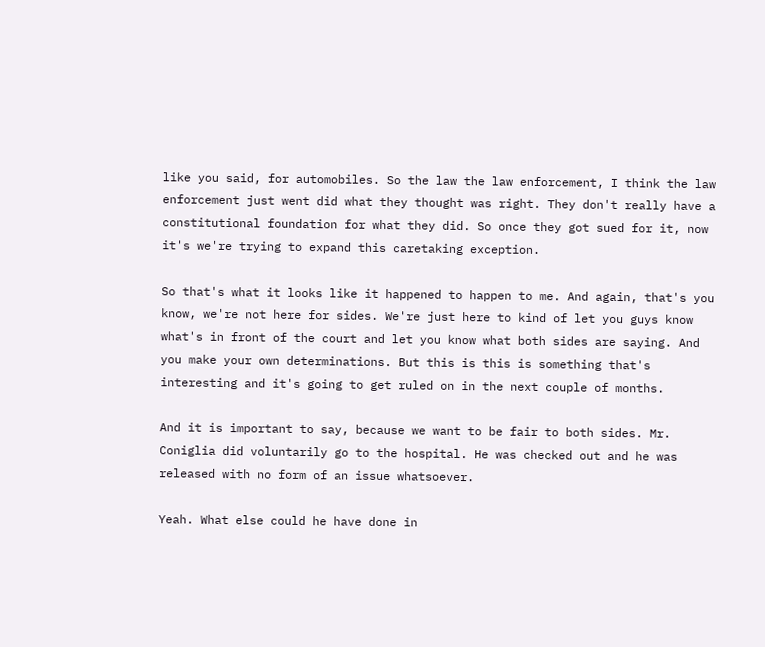like you said, for automobiles. So the law the law enforcement, I think the law enforcement just went did what they thought was right. They don't really have a constitutional foundation for what they did. So once they got sued for it, now it's we're trying to expand this caretaking exception.

So that's what it looks like it happened to happen to me. And again, that's you know, we're not here for sides. We're just here to kind of let you guys know what's in front of the court and let you know what both sides are saying. And you make your own determinations. But this is this is something that's interesting and it's going to get ruled on in the next couple of months.

And it is important to say, because we want to be fair to both sides. Mr. Coniglia did voluntarily go to the hospital. He was checked out and he was released with no form of an issue whatsoever.

Yeah. What else could he have done in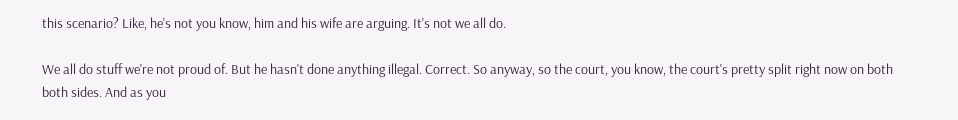this scenario? Like, he's not you know, him and his wife are arguing. It's not we all do.

We all do stuff we're not proud of. But he hasn't done anything illegal. Correct. So anyway, so the court, you know, the court's pretty split right now on both both sides. And as you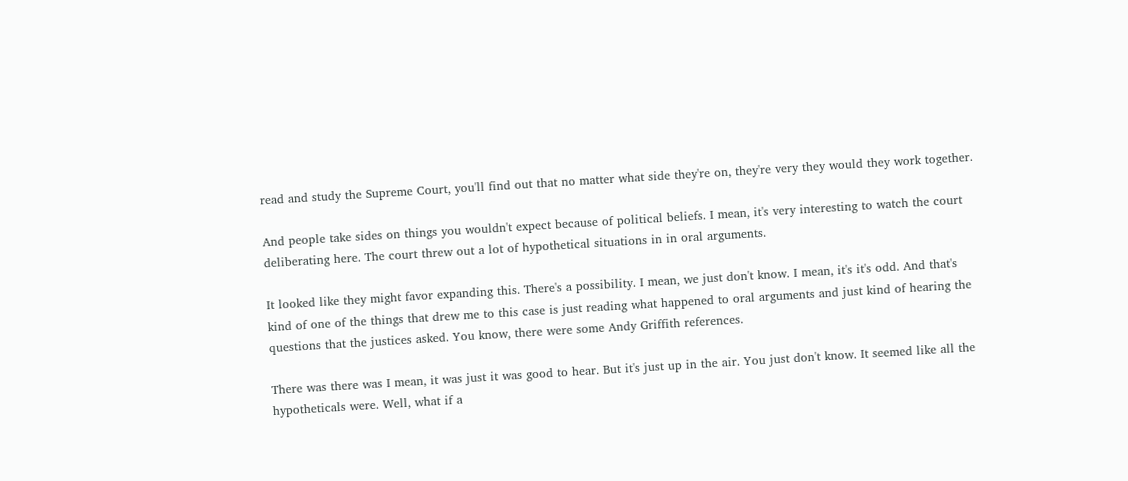read and study the Supreme Court, you'll find out that no matter what side they're on, they're very they would they work together.

And people take sides on things you wouldn't expect because of political beliefs. I mean, it's very interesting to watch the court deliberating here. The court threw out a lot of hypothetical situations in in oral arguments.

It looked like they might favor expanding this. There's a possibility. I mean, we just don't know. I mean, it's it's odd. And that's kind of one of the things that drew me to this case is just reading what happened to oral arguments and just kind of hearing the questions that the justices asked. You know, there were some Andy Griffith references.

There was there was I mean, it was just it was good to hear. But it's just up in the air. You just don't know. It seemed like all the hypotheticals were. Well, what if a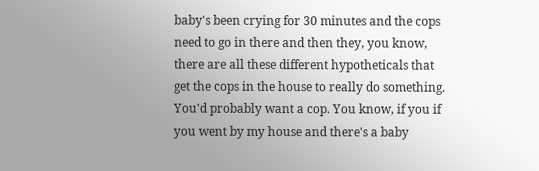baby's been crying for 30 minutes and the cops need to go in there and then they, you know, there are all these different hypotheticals that get the cops in the house to really do something. You'd probably want a cop. You know, if you if you went by my house and there's a baby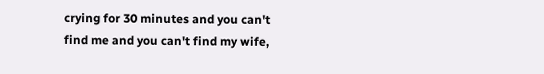crying for 30 minutes and you can't find me and you can't find my wife,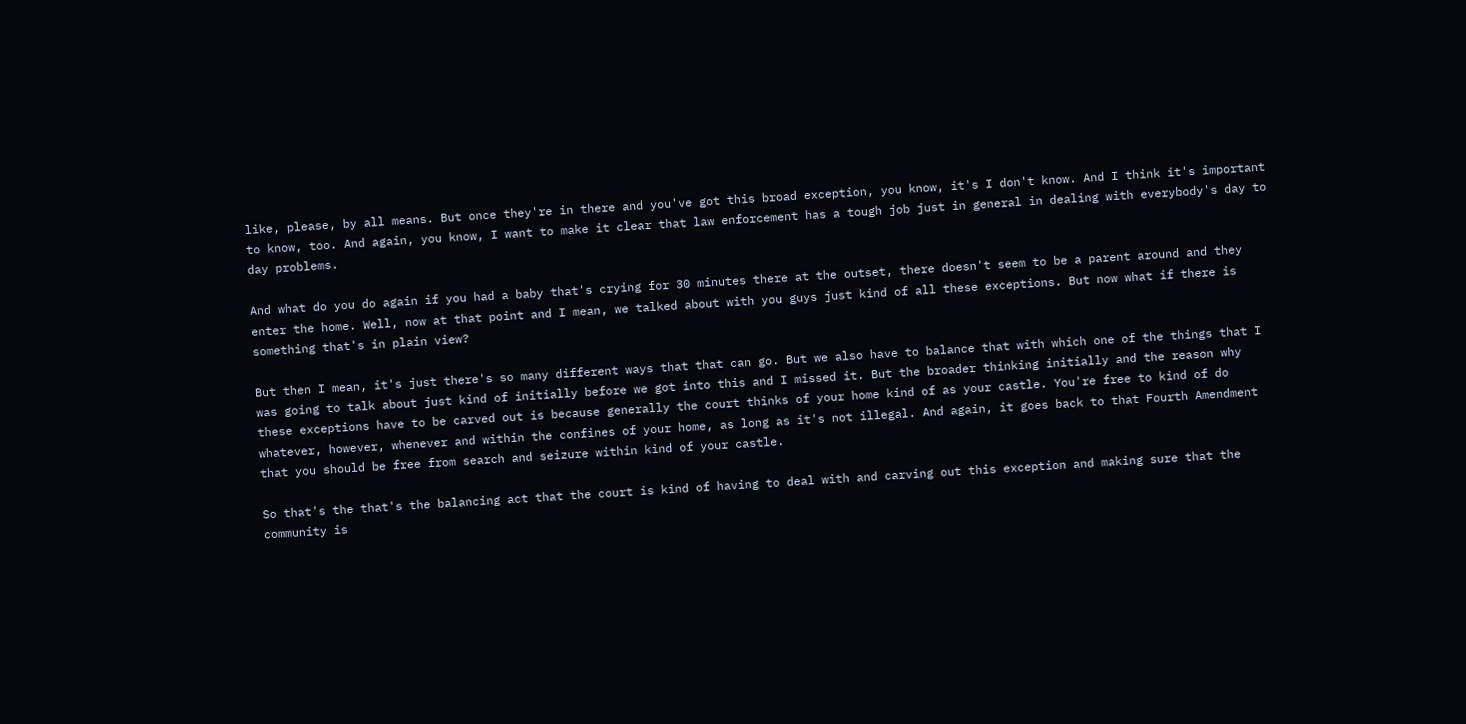like, please, by all means. But once they're in there and you've got this broad exception, you know, it's I don't know. And I think it's important to know, too. And again, you know, I want to make it clear that law enforcement has a tough job just in general in dealing with everybody's day to day problems.

And what do you do again if you had a baby that's crying for 30 minutes there at the outset, there doesn't seem to be a parent around and they enter the home. Well, now at that point and I mean, we talked about with you guys just kind of all these exceptions. But now what if there is something that's in plain view?

But then I mean, it's just there's so many different ways that that can go. But we also have to balance that with which one of the things that I was going to talk about just kind of initially before we got into this and I missed it. But the broader thinking initially and the reason why these exceptions have to be carved out is because generally the court thinks of your home kind of as your castle. You're free to kind of do whatever, however, whenever and within the confines of your home, as long as it's not illegal. And again, it goes back to that Fourth Amendment that you should be free from search and seizure within kind of your castle.

So that's the that's the balancing act that the court is kind of having to deal with and carving out this exception and making sure that the community is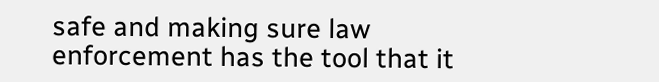safe and making sure law enforcement has the tool that it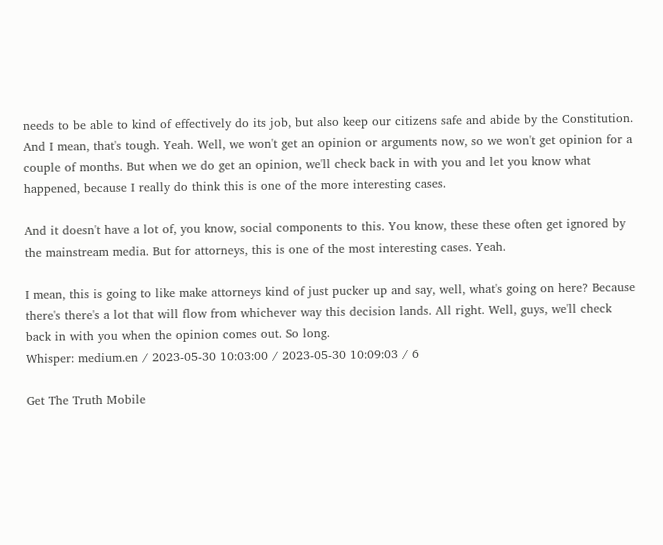needs to be able to kind of effectively do its job, but also keep our citizens safe and abide by the Constitution. And I mean, that's tough. Yeah. Well, we won't get an opinion or arguments now, so we won't get opinion for a couple of months. But when we do get an opinion, we'll check back in with you and let you know what happened, because I really do think this is one of the more interesting cases.

And it doesn't have a lot of, you know, social components to this. You know, these these often get ignored by the mainstream media. But for attorneys, this is one of the most interesting cases. Yeah.

I mean, this is going to like make attorneys kind of just pucker up and say, well, what's going on here? Because there's there's a lot that will flow from whichever way this decision lands. All right. Well, guys, we'll check back in with you when the opinion comes out. So long.
Whisper: medium.en / 2023-05-30 10:03:00 / 2023-05-30 10:09:03 / 6

Get The Truth Mobile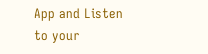App and Listen to your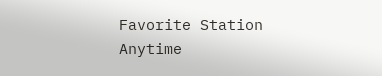Favorite Station Anytime